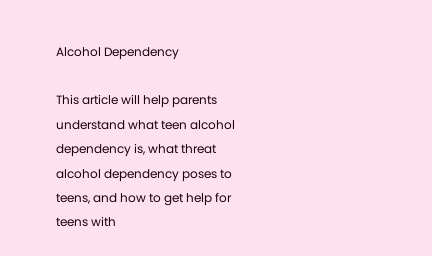Alcohol Dependency

This article will help parents understand what teen alcohol dependency is, what threat alcohol dependency poses to teens, and how to get help for teens with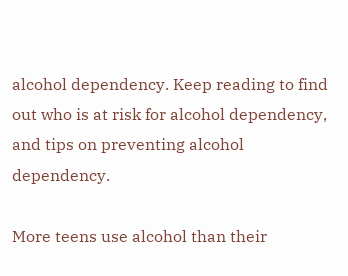alcohol dependency. Keep reading to find out who is at risk for alcohol dependency, and tips on preventing alcohol dependency.

More teens use alcohol than their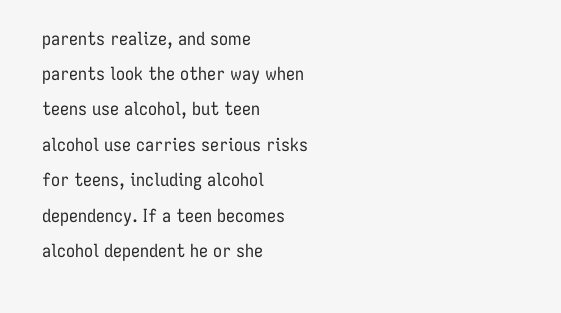parents realize, and some parents look the other way when teens use alcohol, but teen alcohol use carries serious risks for teens, including alcohol dependency. If a teen becomes alcohol dependent he or she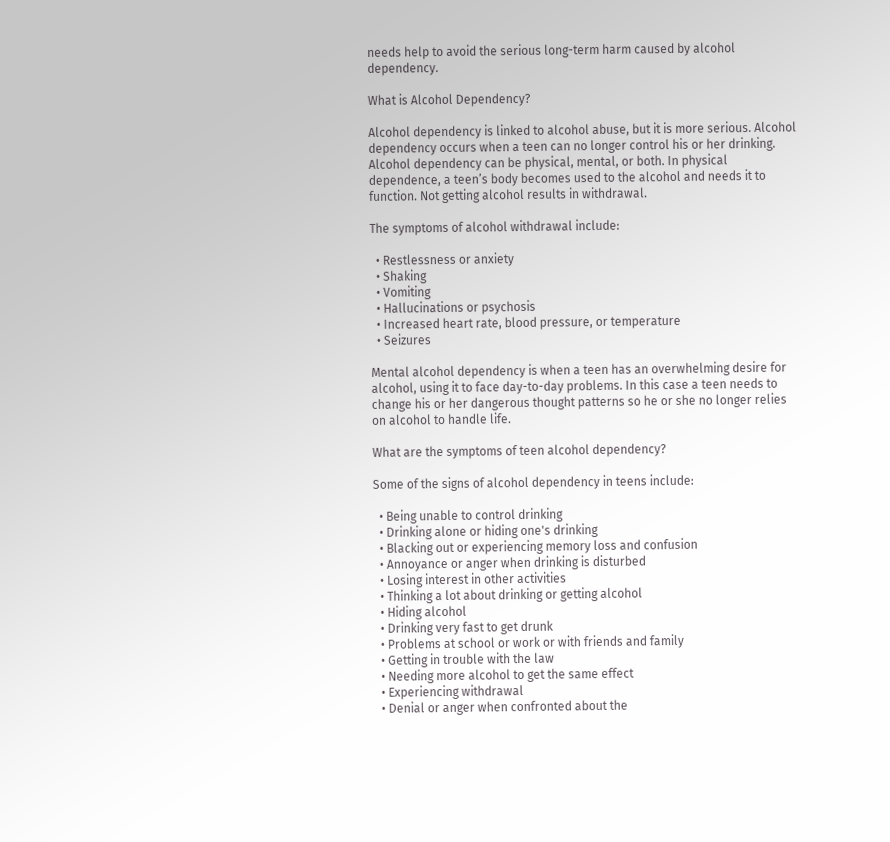needs help to avoid the serious long-term harm caused by alcohol dependency.

What is Alcohol Dependency?

Alcohol dependency is linked to alcohol abuse, but it is more serious. Alcohol dependency occurs when a teen can no longer control his or her drinking. Alcohol dependency can be physical, mental, or both. In physical dependence, a teen’s body becomes used to the alcohol and needs it to function. Not getting alcohol results in withdrawal.

The symptoms of alcohol withdrawal include:

  • Restlessness or anxiety
  • Shaking
  • Vomiting
  • Hallucinations or psychosis
  • Increased heart rate, blood pressure, or temperature
  • Seizures

Mental alcohol dependency is when a teen has an overwhelming desire for alcohol, using it to face day-to-day problems. In this case a teen needs to change his or her dangerous thought patterns so he or she no longer relies on alcohol to handle life.

What are the symptoms of teen alcohol dependency?

Some of the signs of alcohol dependency in teens include:

  • Being unable to control drinking
  • Drinking alone or hiding one's drinking
  • Blacking out or experiencing memory loss and confusion
  • Annoyance or anger when drinking is disturbed
  • Losing interest in other activities
  • Thinking a lot about drinking or getting alcohol
  • Hiding alcohol
  • Drinking very fast to get drunk
  • Problems at school or work or with friends and family
  • Getting in trouble with the law
  • Needing more alcohol to get the same effect
  • Experiencing withdrawal
  • Denial or anger when confronted about the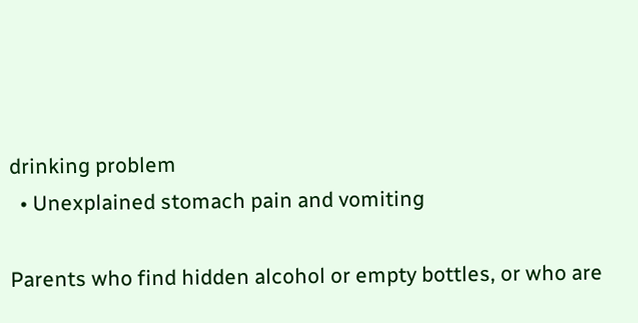drinking problem
  • Unexplained stomach pain and vomiting

Parents who find hidden alcohol or empty bottles, or who are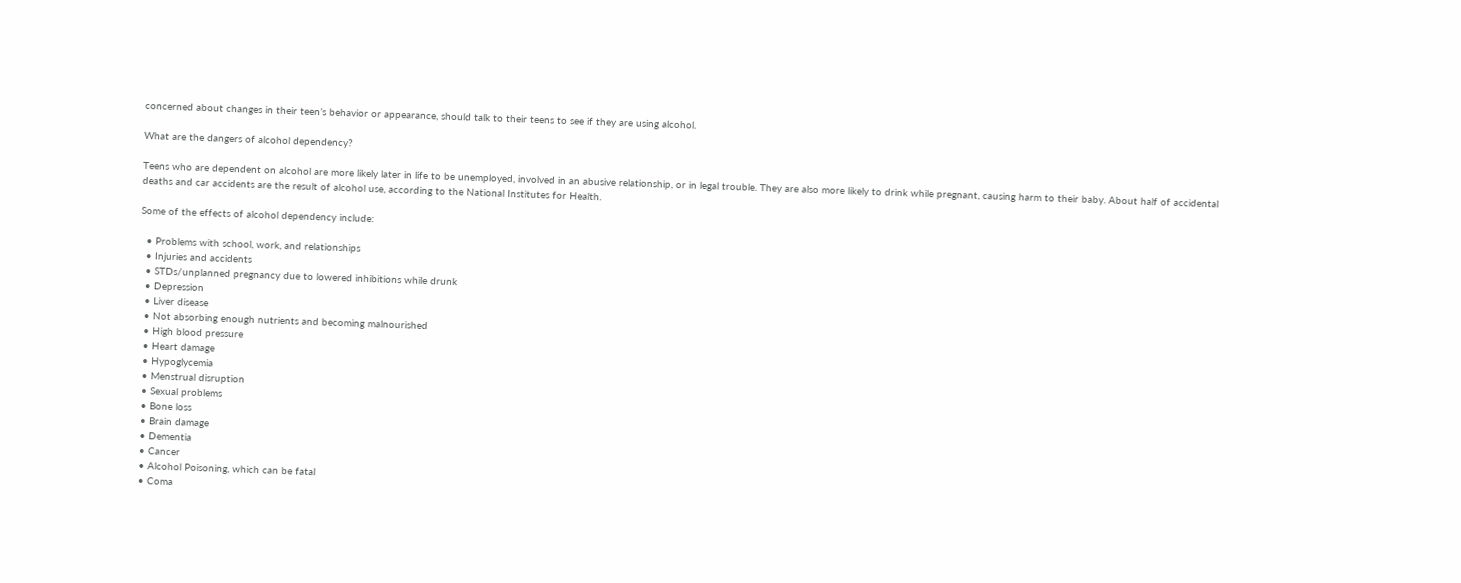concerned about changes in their teen’s behavior or appearance, should talk to their teens to see if they are using alcohol.

What are the dangers of alcohol dependency?

Teens who are dependent on alcohol are more likely later in life to be unemployed, involved in an abusive relationship, or in legal trouble. They are also more likely to drink while pregnant, causing harm to their baby. About half of accidental deaths and car accidents are the result of alcohol use, according to the National Institutes for Health.

Some of the effects of alcohol dependency include:

  • Problems with school, work, and relationships
  • Injuries and accidents
  • STDs/unplanned pregnancy due to lowered inhibitions while drunk
  • Depression
  • Liver disease
  • Not absorbing enough nutrients and becoming malnourished
  • High blood pressure
  • Heart damage
  • Hypoglycemia
  • Menstrual disruption
  • Sexual problems
  • Bone loss
  • Brain damage
  • Dementia
  • Cancer
  • Alcohol Poisoning, which can be fatal
  • Coma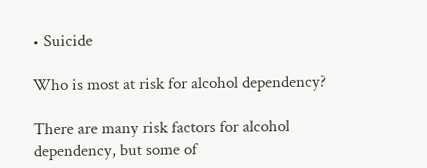• Suicide

Who is most at risk for alcohol dependency?

There are many risk factors for alcohol dependency, but some of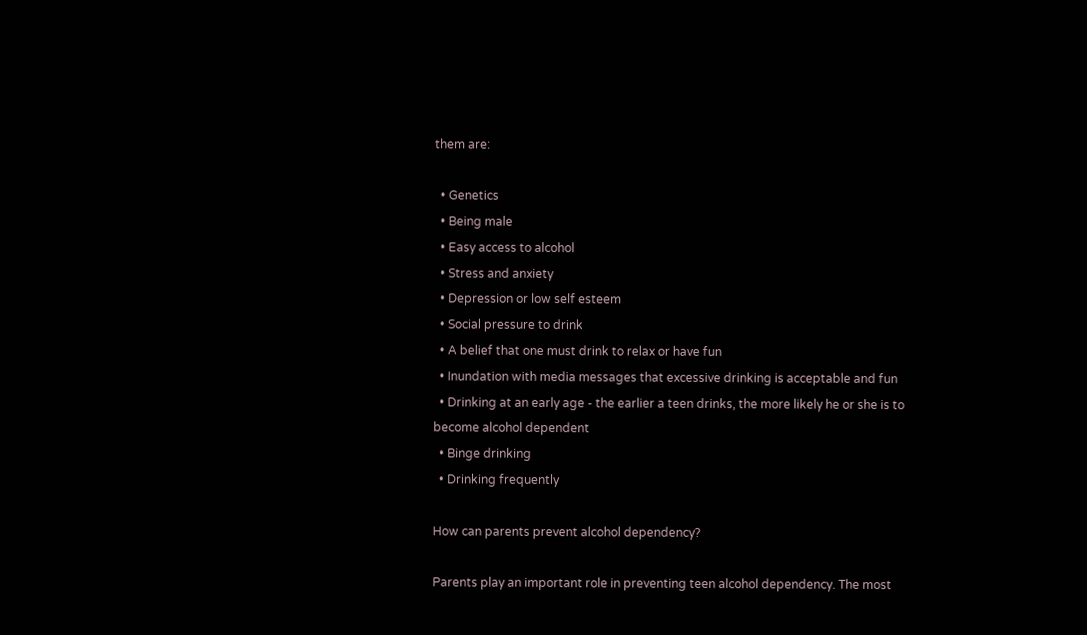them are:

  • Genetics
  • Being male
  • Easy access to alcohol
  • Stress and anxiety
  • Depression or low self esteem
  • Social pressure to drink
  • A belief that one must drink to relax or have fun
  • Inundation with media messages that excessive drinking is acceptable and fun
  • Drinking at an early age - the earlier a teen drinks, the more likely he or she is to become alcohol dependent
  • Binge drinking
  • Drinking frequently

How can parents prevent alcohol dependency?

Parents play an important role in preventing teen alcohol dependency. The most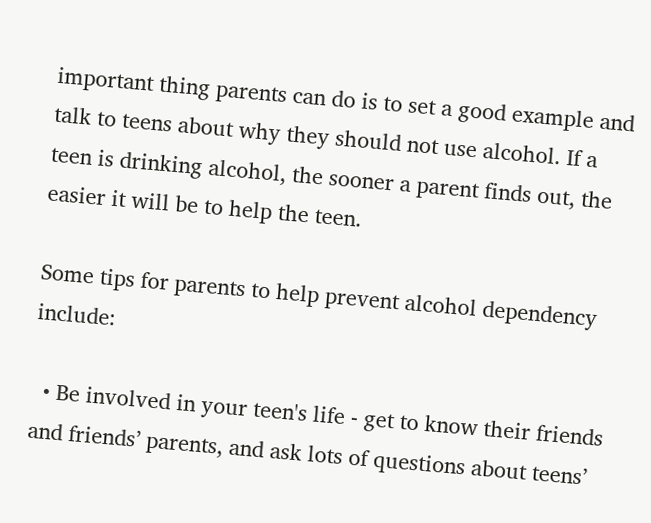important thing parents can do is to set a good example and talk to teens about why they should not use alcohol. If a teen is drinking alcohol, the sooner a parent finds out, the easier it will be to help the teen.

Some tips for parents to help prevent alcohol dependency include:

  • Be involved in your teen's life - get to know their friends and friends’ parents, and ask lots of questions about teens’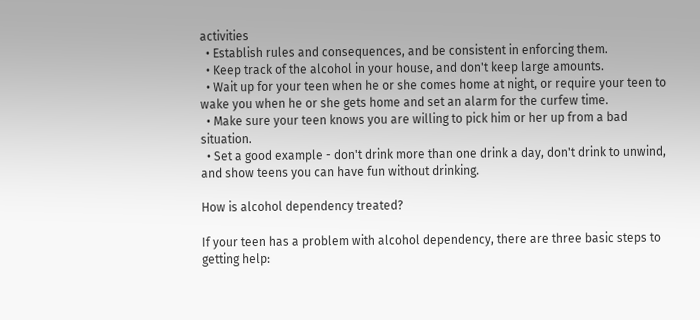activities
  • Establish rules and consequences, and be consistent in enforcing them.
  • Keep track of the alcohol in your house, and don't keep large amounts.
  • Wait up for your teen when he or she comes home at night, or require your teen to wake you when he or she gets home and set an alarm for the curfew time.
  • Make sure your teen knows you are willing to pick him or her up from a bad situation.
  • Set a good example - don't drink more than one drink a day, don't drink to unwind, and show teens you can have fun without drinking.

How is alcohol dependency treated?

If your teen has a problem with alcohol dependency, there are three basic steps to getting help: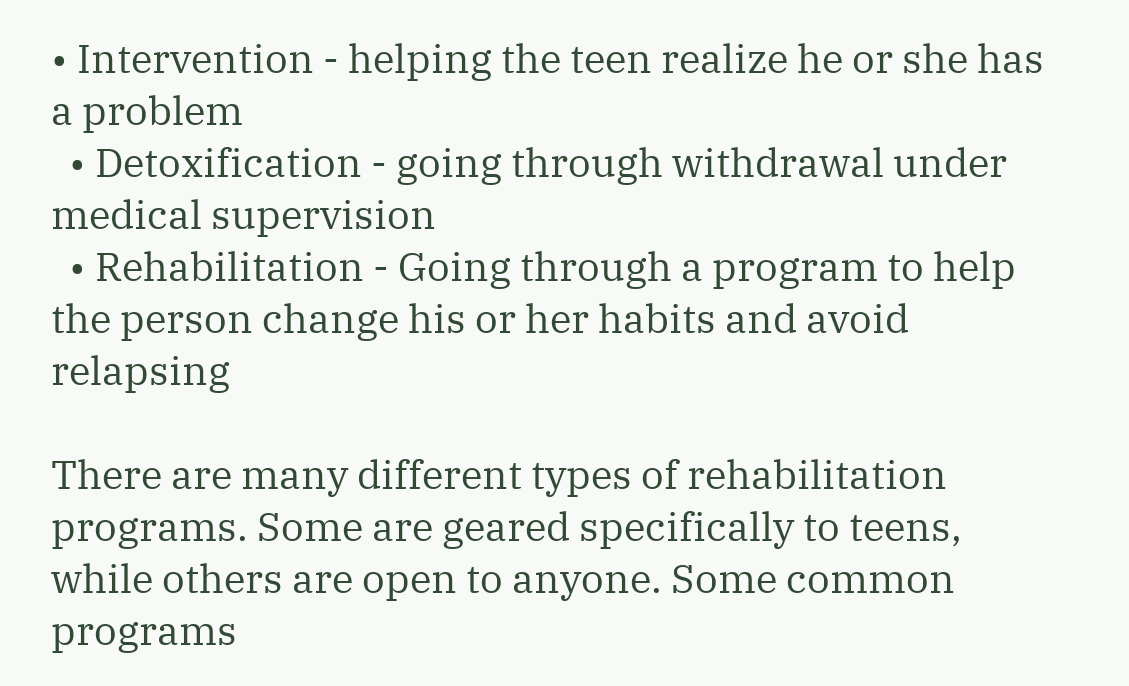• Intervention - helping the teen realize he or she has a problem
  • Detoxification - going through withdrawal under medical supervision
  • Rehabilitation - Going through a program to help the person change his or her habits and avoid relapsing

There are many different types of rehabilitation programs. Some are geared specifically to teens, while others are open to anyone. Some common programs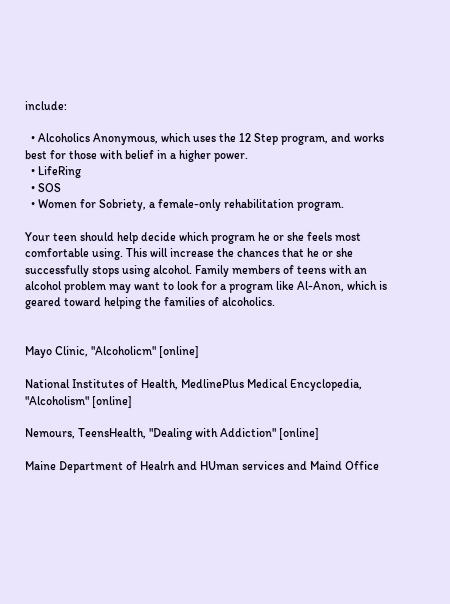include:

  • Alcoholics Anonymous, which uses the 12 Step program, and works best for those with belief in a higher power.
  • LifeRing
  • SOS
  • Women for Sobriety, a female-only rehabilitation program.

Your teen should help decide which program he or she feels most comfortable using. This will increase the chances that he or she successfully stops using alcohol. Family members of teens with an alcohol problem may want to look for a program like Al-Anon, which is geared toward helping the families of alcoholics.


Mayo Clinic, "Alcoholicm" [online]

National Institutes of Health, MedlinePlus Medical Encyclopedia, "Alcoholism" [online]

Nemours, TeensHealth, "Dealing with Addiction" [online]

Maine Department of Healrh and HUman services and Maind Office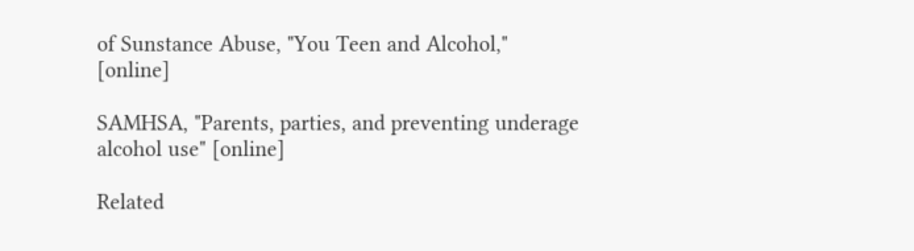of Sunstance Abuse, "You Teen and Alcohol," [online]

SAMHSA, "Parents, parties, and preventing underage alcohol use" [online]

Related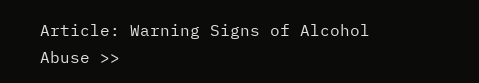Article: Warning Signs of Alcohol Abuse >>